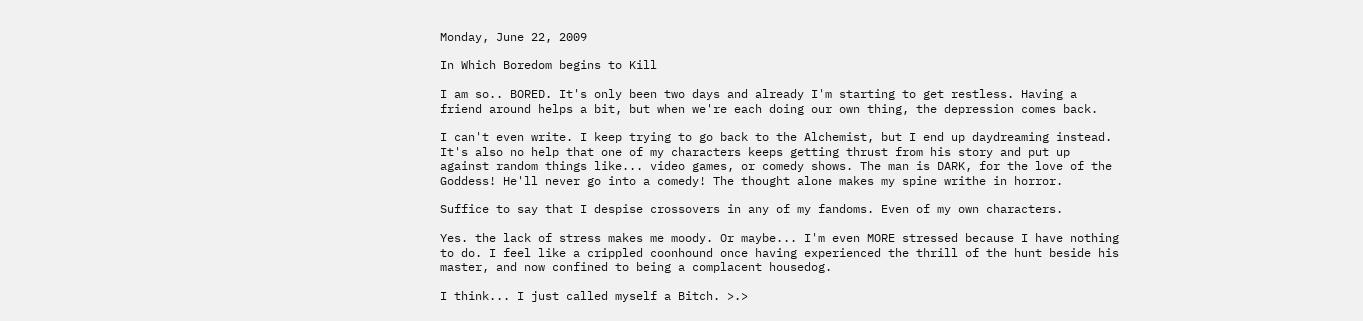Monday, June 22, 2009

In Which Boredom begins to Kill

I am so.. BORED. It's only been two days and already I'm starting to get restless. Having a friend around helps a bit, but when we're each doing our own thing, the depression comes back.

I can't even write. I keep trying to go back to the Alchemist, but I end up daydreaming instead. It's also no help that one of my characters keeps getting thrust from his story and put up against random things like... video games, or comedy shows. The man is DARK, for the love of the Goddess! He'll never go into a comedy! The thought alone makes my spine writhe in horror.

Suffice to say that I despise crossovers in any of my fandoms. Even of my own characters.

Yes. the lack of stress makes me moody. Or maybe... I'm even MORE stressed because I have nothing to do. I feel like a crippled coonhound once having experienced the thrill of the hunt beside his master, and now confined to being a complacent housedog.

I think... I just called myself a Bitch. >.>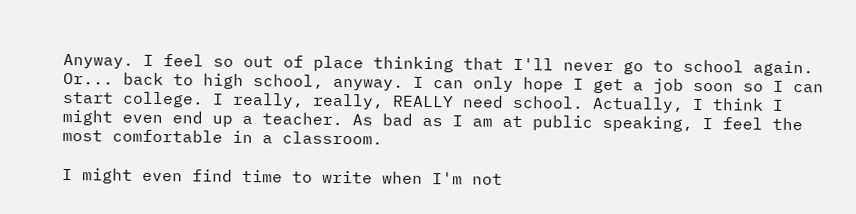Anyway. I feel so out of place thinking that I'll never go to school again. Or... back to high school, anyway. I can only hope I get a job soon so I can start college. I really, really, REALLY need school. Actually, I think I might even end up a teacher. As bad as I am at public speaking, I feel the most comfortable in a classroom.

I might even find time to write when I'm not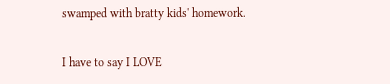swamped with bratty kids' homework.

I have to say I LOVE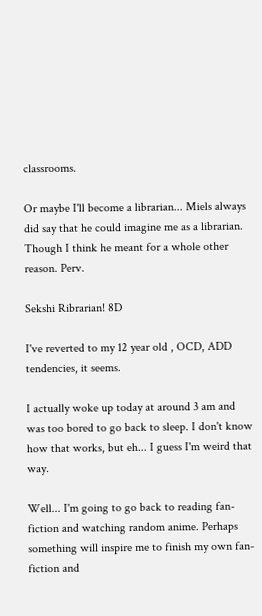classrooms.

Or maybe I'll become a librarian... Miels always did say that he could imagine me as a librarian. Though I think he meant for a whole other reason. Perv.

Sekshi Ribrarian! 8D

I've reverted to my 12 year old , OCD, ADD tendencies, it seems.

I actually woke up today at around 3 am and was too bored to go back to sleep. I don't know how that works, but eh... I guess I'm weird that way.

Well... I'm going to go back to reading fan-fiction and watching random anime. Perhaps something will inspire me to finish my own fan-fiction and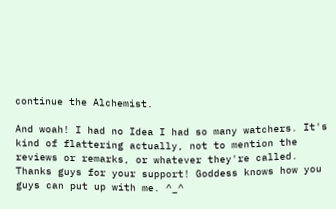continue the Alchemist.

And woah! I had no Idea I had so many watchers. It's kind of flattering actually, not to mention the reviews or remarks, or whatever they're called. Thanks guys for your support! Goddess knows how you guys can put up with me. ^_^